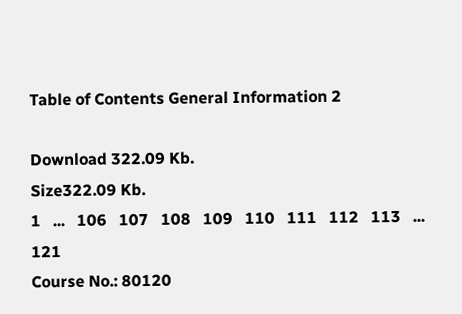Table of Contents General Information 2

Download 322.09 Kb.
Size322.09 Kb.
1   ...   106   107   108   109   110   111   112   113   ...   121
Course No.: 80120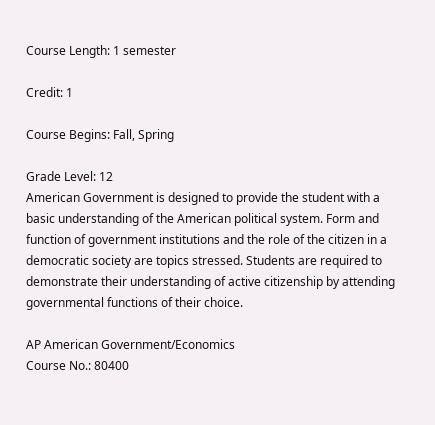Course Length: 1 semester

Credit: 1

Course Begins: Fall, Spring

Grade Level: 12
American Government is designed to provide the student with a basic understanding of the American political system. Form and function of government institutions and the role of the citizen in a democratic society are topics stressed. Students are required to demonstrate their understanding of active citizenship by attending governmental functions of their choice.

AP American Government/Economics
Course No.: 80400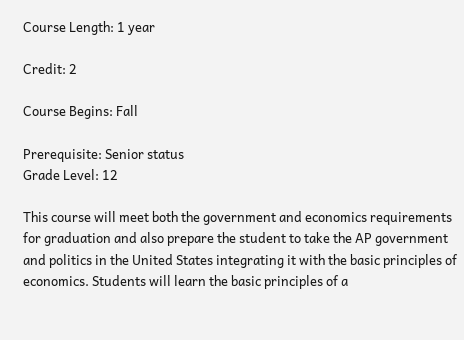Course Length: 1 year

Credit: 2

Course Begins: Fall

Prerequisite: Senior status
Grade Level: 12

This course will meet both the government and economics requirements for graduation and also prepare the student to take the AP government and politics in the United States integrating it with the basic principles of economics. Students will learn the basic principles of a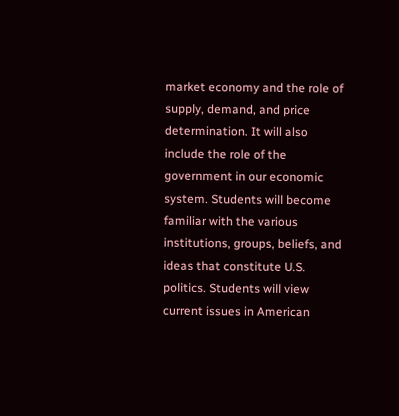market economy and the role of supply, demand, and price determination. It will also include the role of the government in our economic system. Students will become familiar with the various institutions, groups, beliefs, and ideas that constitute U.S. politics. Students will view current issues in American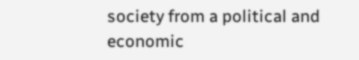society from a political and economic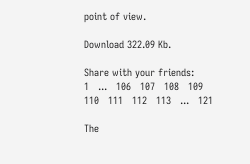point of view.

Download 322.09 Kb.

Share with your friends:
1   ...   106   107   108   109   110   111   112   113   ...   121

The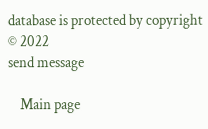database is protected by copyright © 2022
send message

    Main page